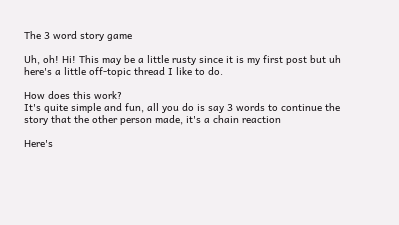The 3 word story game

Uh, oh! Hi! This may be a little rusty since it is my first post but uh here's a little off-topic thread I like to do.

How does this work?
It's quite simple and fun, all you do is say 3 words to continue the story that the other person made, it's a chain reaction

Here's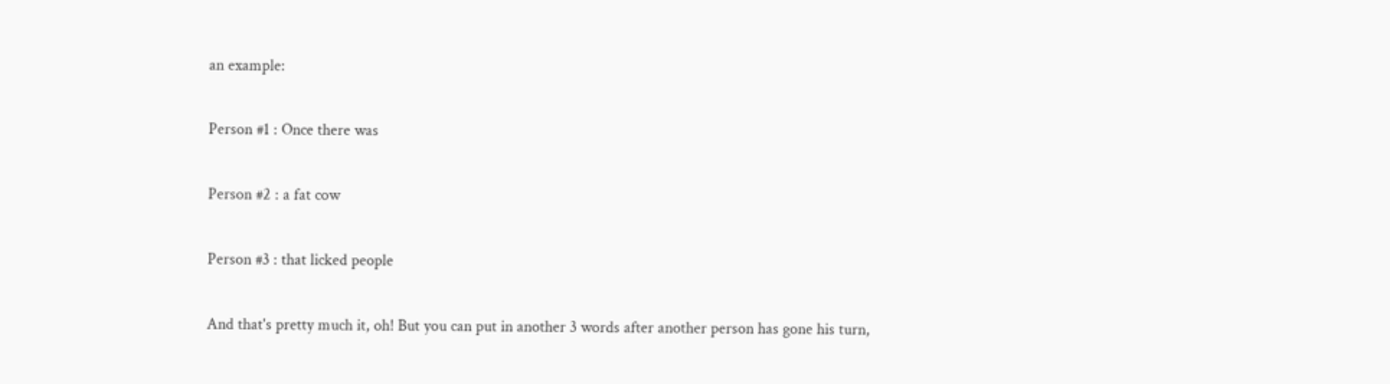an example:

Person #1 : Once there was

Person #2 : a fat cow

Person #3 : that licked people

And that's pretty much it, oh! But you can put in another 3 words after another person has gone his turn,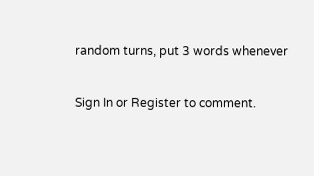random turns, put 3 words whenever


Sign In or Register to comment.